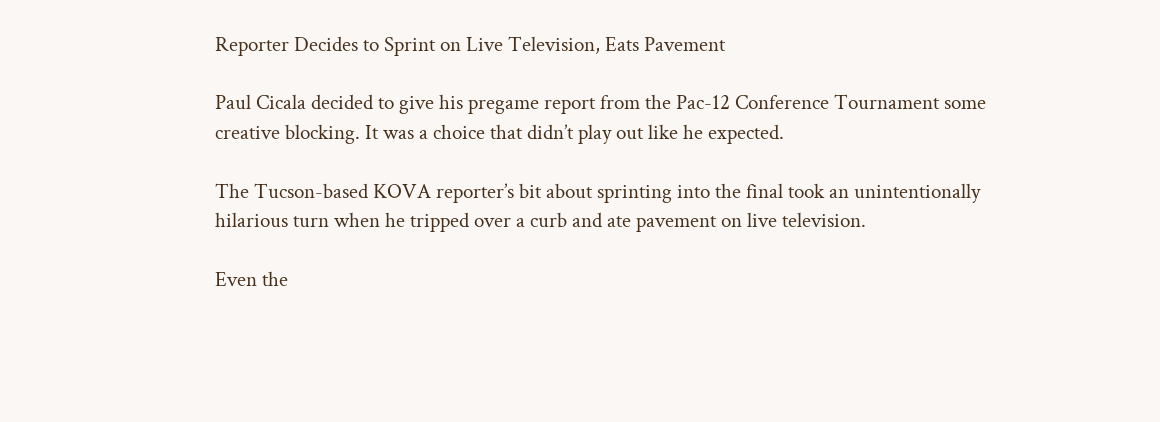Reporter Decides to Sprint on Live Television, Eats Pavement

Paul Cicala decided to give his pregame report from the Pac-12 Conference Tournament some creative blocking. It was a choice that didn’t play out like he expected.

The Tucson-based KOVA reporter’s bit about sprinting into the final took an unintentionally hilarious turn when he tripped over a curb and ate pavement on live television.

Even the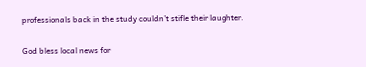professionals back in the study couldn’t stifle their laughter.

God bless local news for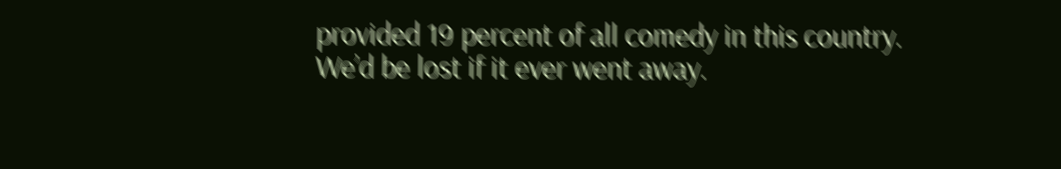provided 19 percent of all comedy in this country. We’d be lost if it ever went away.